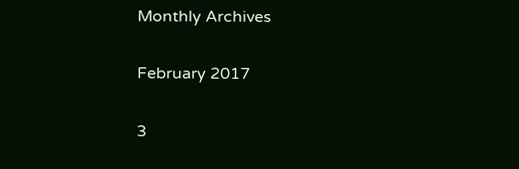Monthly Archives

February 2017

3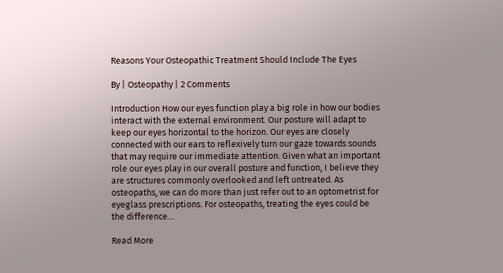Reasons Your Osteopathic Treatment Should Include The Eyes

By | Osteopathy | 2 Comments

Introduction How our eyes function play a big role in how our bodies interact with the external environment. Our posture will adapt to keep our eyes horizontal to the horizon. Our eyes are closely connected with our ears to reflexively turn our gaze towards sounds that may require our immediate attention. Given what an important role our eyes play in our overall posture and function, I believe they are structures commonly overlooked and left untreated. As osteopaths, we can do more than just refer out to an optometrist for eyeglass prescriptions. For osteopaths, treating the eyes could be the difference…

Read More